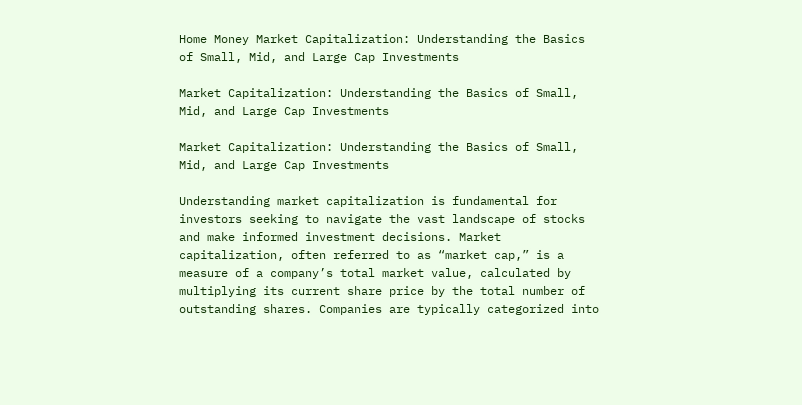Home Money Market Capitalization: Understanding the Basics of Small, Mid, and Large Cap Investments

Market Capitalization: Understanding the Basics of Small, Mid, and Large Cap Investments

Market Capitalization: Understanding the Basics of Small, Mid, and Large Cap Investments

Understanding market capitalization is fundamental for investors seeking to navigate the vast landscape of stocks and make informed investment decisions. Market capitalization, often referred to as “market cap,” is a measure of a company’s total market value, calculated by multiplying its current share price by the total number of outstanding shares. Companies are typically categorized into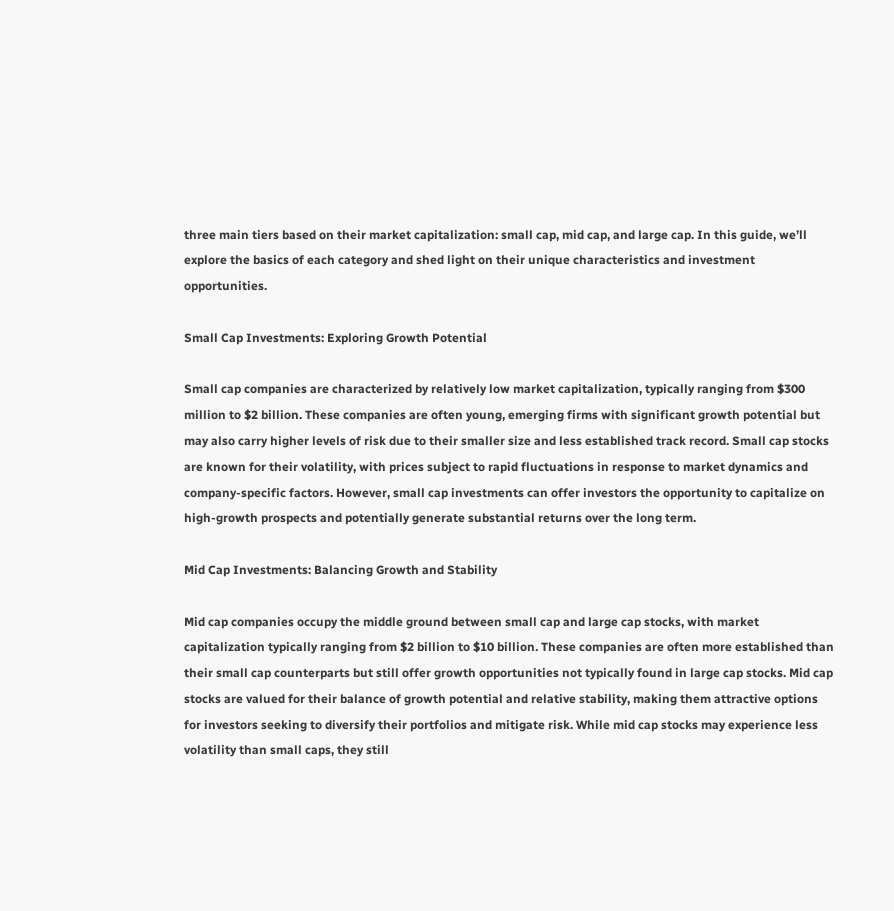three main tiers based on their market capitalization: small cap, mid cap, and large cap. In this guide, we’ll explore the basics of each category and shed light on their unique characteristics and investment opportunities.

Small Cap Investments: Exploring Growth Potential

Small cap companies are characterized by relatively low market capitalization, typically ranging from $300 million to $2 billion. These companies are often young, emerging firms with significant growth potential but may also carry higher levels of risk due to their smaller size and less established track record. Small cap stocks are known for their volatility, with prices subject to rapid fluctuations in response to market dynamics and company-specific factors. However, small cap investments can offer investors the opportunity to capitalize on high-growth prospects and potentially generate substantial returns over the long term.

Mid Cap Investments: Balancing Growth and Stability

Mid cap companies occupy the middle ground between small cap and large cap stocks, with market capitalization typically ranging from $2 billion to $10 billion. These companies are often more established than their small cap counterparts but still offer growth opportunities not typically found in large cap stocks. Mid cap stocks are valued for their balance of growth potential and relative stability, making them attractive options for investors seeking to diversify their portfolios and mitigate risk. While mid cap stocks may experience less volatility than small caps, they still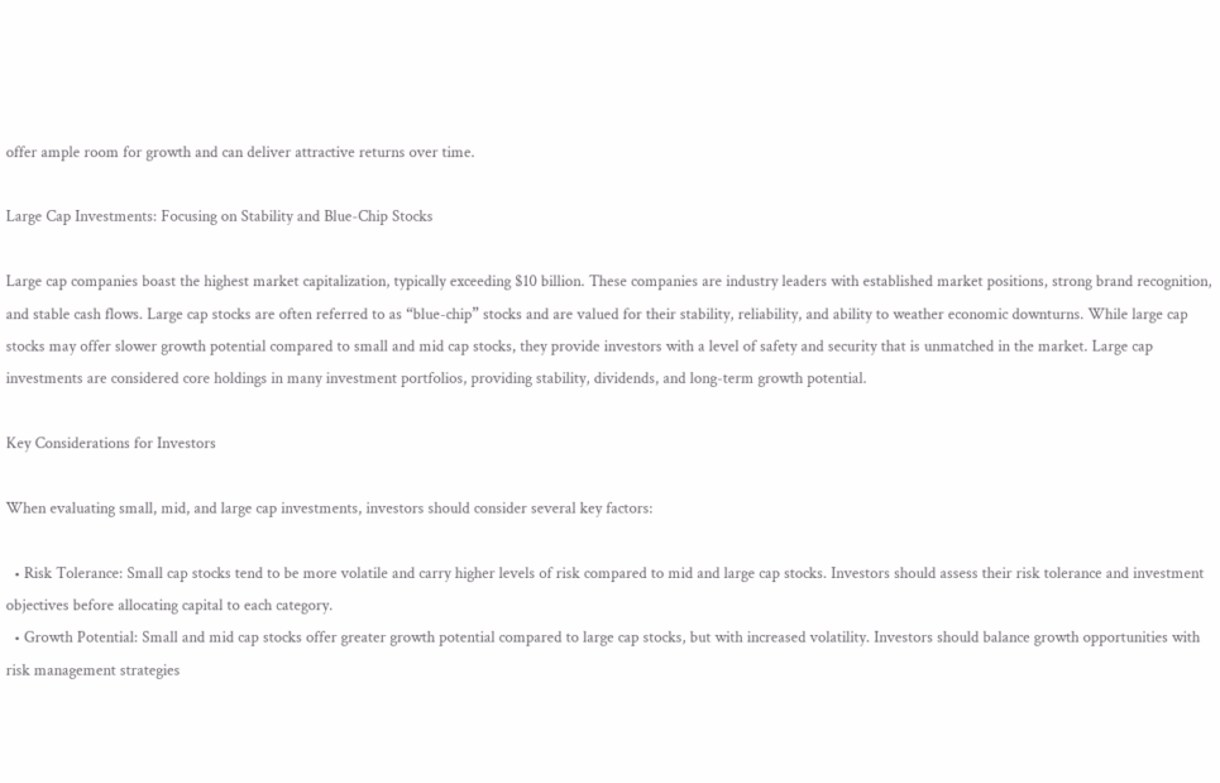offer ample room for growth and can deliver attractive returns over time.

Large Cap Investments: Focusing on Stability and Blue-Chip Stocks

Large cap companies boast the highest market capitalization, typically exceeding $10 billion. These companies are industry leaders with established market positions, strong brand recognition, and stable cash flows. Large cap stocks are often referred to as “blue-chip” stocks and are valued for their stability, reliability, and ability to weather economic downturns. While large cap stocks may offer slower growth potential compared to small and mid cap stocks, they provide investors with a level of safety and security that is unmatched in the market. Large cap investments are considered core holdings in many investment portfolios, providing stability, dividends, and long-term growth potential.

Key Considerations for Investors

When evaluating small, mid, and large cap investments, investors should consider several key factors:

  • Risk Tolerance: Small cap stocks tend to be more volatile and carry higher levels of risk compared to mid and large cap stocks. Investors should assess their risk tolerance and investment objectives before allocating capital to each category.
  • Growth Potential: Small and mid cap stocks offer greater growth potential compared to large cap stocks, but with increased volatility. Investors should balance growth opportunities with risk management strategies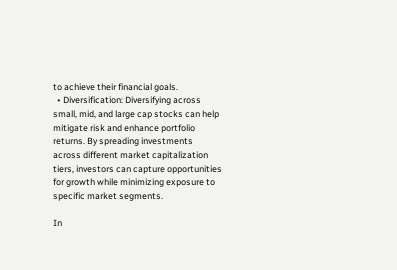to achieve their financial goals.
  • Diversification: Diversifying across small, mid, and large cap stocks can help mitigate risk and enhance portfolio returns. By spreading investments across different market capitalization tiers, investors can capture opportunities for growth while minimizing exposure to specific market segments.

In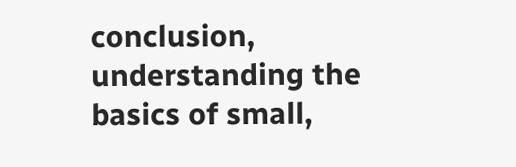conclusion, understanding the basics of small,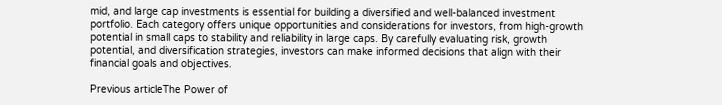mid, and large cap investments is essential for building a diversified and well-balanced investment portfolio. Each category offers unique opportunities and considerations for investors, from high-growth potential in small caps to stability and reliability in large caps. By carefully evaluating risk, growth potential, and diversification strategies, investors can make informed decisions that align with their financial goals and objectives.

Previous articleThe Power of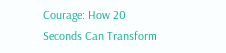Courage: How 20 Seconds Can Transform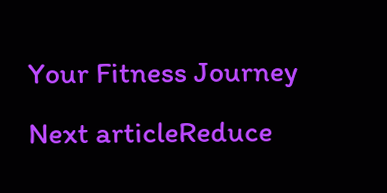Your Fitness Journey
Next articleReduce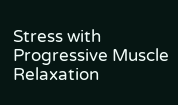Stress with Progressive Muscle Relaxation